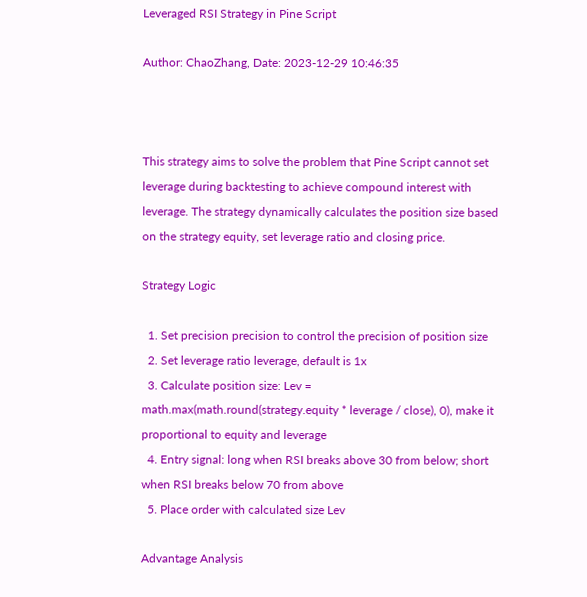Leveraged RSI Strategy in Pine Script

Author: ChaoZhang, Date: 2023-12-29 10:46:35



This strategy aims to solve the problem that Pine Script cannot set leverage during backtesting to achieve compound interest with leverage. The strategy dynamically calculates the position size based on the strategy equity, set leverage ratio and closing price.

Strategy Logic

  1. Set precision precision to control the precision of position size
  2. Set leverage ratio leverage, default is 1x
  3. Calculate position size: Lev = math.max(math.round(strategy.equity * leverage / close), 0), make it proportional to equity and leverage
  4. Entry signal: long when RSI breaks above 30 from below; short when RSI breaks below 70 from above
  5. Place order with calculated size Lev

Advantage Analysis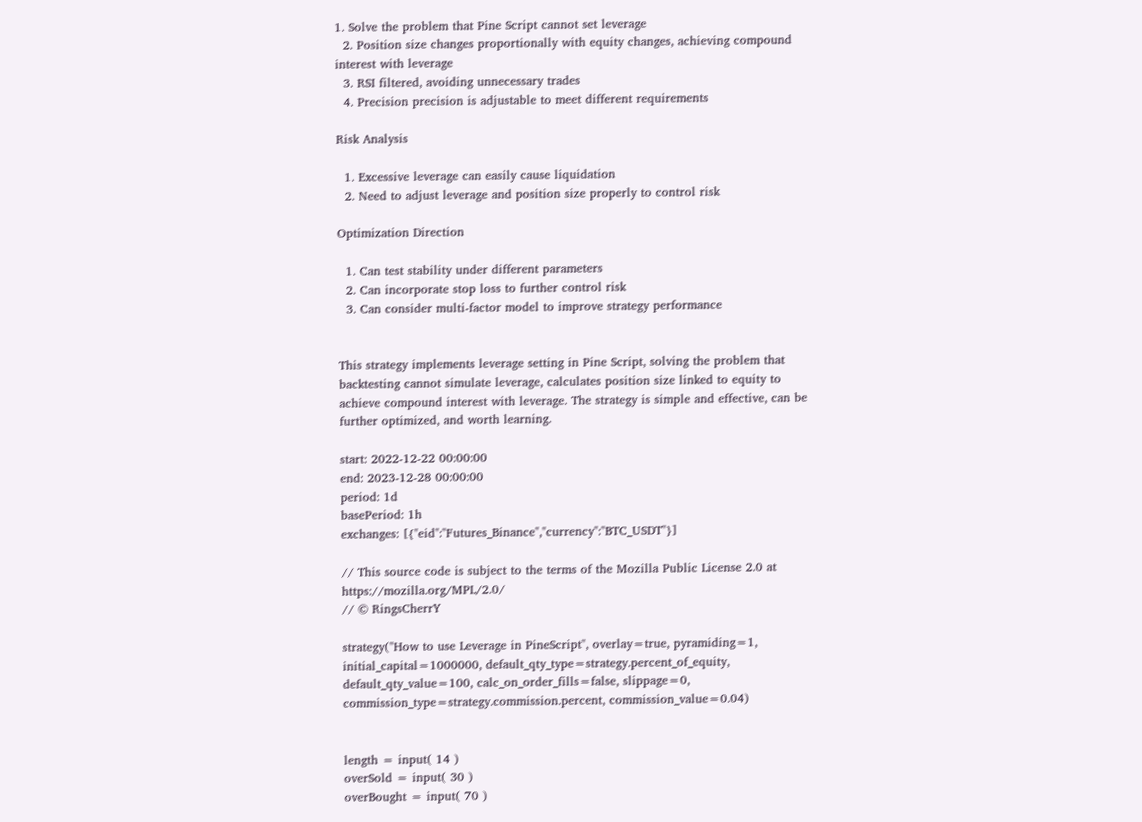1. Solve the problem that Pine Script cannot set leverage
  2. Position size changes proportionally with equity changes, achieving compound interest with leverage
  3. RSI filtered, avoiding unnecessary trades
  4. Precision precision is adjustable to meet different requirements

Risk Analysis

  1. Excessive leverage can easily cause liquidation
  2. Need to adjust leverage and position size properly to control risk

Optimization Direction

  1. Can test stability under different parameters
  2. Can incorporate stop loss to further control risk
  3. Can consider multi-factor model to improve strategy performance


This strategy implements leverage setting in Pine Script, solving the problem that backtesting cannot simulate leverage, calculates position size linked to equity to achieve compound interest with leverage. The strategy is simple and effective, can be further optimized, and worth learning.

start: 2022-12-22 00:00:00
end: 2023-12-28 00:00:00
period: 1d
basePeriod: 1h
exchanges: [{"eid":"Futures_Binance","currency":"BTC_USDT"}]

// This source code is subject to the terms of the Mozilla Public License 2.0 at https://mozilla.org/MPL/2.0/
// © RingsCherrY

strategy("How to use Leverage in PineScript", overlay=true, pyramiding=1, initial_capital=1000000, default_qty_type=strategy.percent_of_equity, default_qty_value=100, calc_on_order_fills=false, slippage=0, commission_type=strategy.commission.percent, commission_value=0.04)


length = input( 14 )
overSold = input( 30 )
overBought = input( 70 )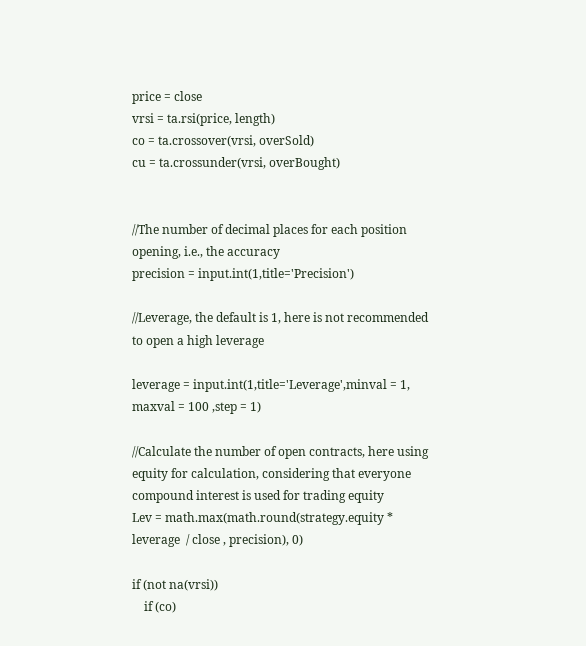price = close
vrsi = ta.rsi(price, length)
co = ta.crossover(vrsi, overSold)
cu = ta.crossunder(vrsi, overBought)


//The number of decimal places for each position opening, i.e., the accuracy
precision = input.int(1,title='Precision')

//Leverage, the default is 1, here is not recommended to open a high leverage

leverage = input.int(1,title='Leverage',minval = 1, maxval = 100 ,step = 1)

//Calculate the number of open contracts, here using equity for calculation, considering that everyone compound interest is used for trading equity
Lev = math.max(math.round(strategy.equity * leverage  / close , precision), 0)

if (not na(vrsi))
    if (co)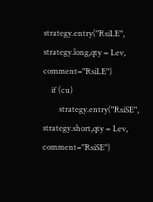strategy.entry("RsiLE", strategy.long,qty = Lev, comment="RsiLE")
    if (cu)
        strategy.entry("RsiSE", strategy.short,qty = Lev, comment="RsiSE")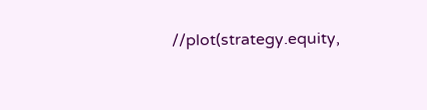//plot(strategy.equity,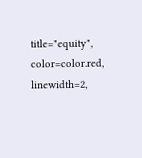title="equity", color=color.red, linewidth=2,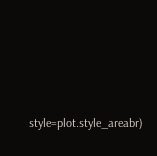style=plot.style_areabr)